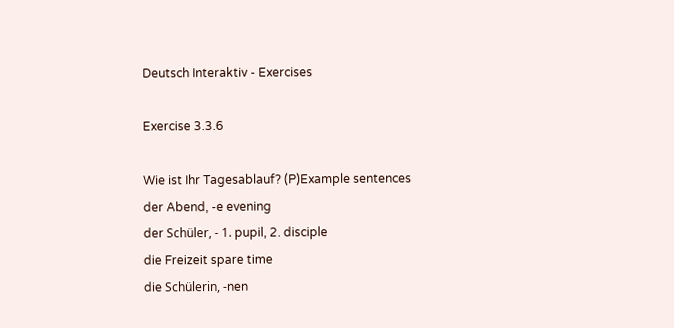Deutsch Interaktiv - Exercises

Exercise 3.3.6

Wie ist Ihr Tagesablauf? (P)Example sentences
der Abend, -e evening
der Schüler, - 1. pupil, 2. disciple
die Freizeit spare time
die Schülerin, -nen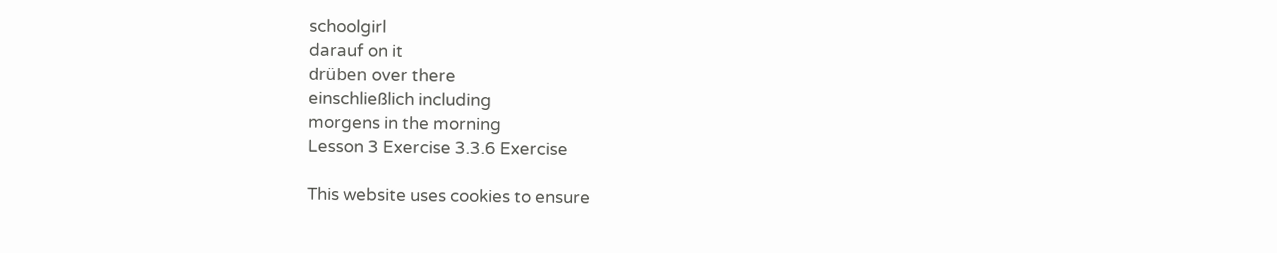schoolgirl
darauf on it
drüben over there
einschließlich including
morgens in the morning
Lesson 3 Exercise 3.3.6 Exercise

This website uses cookies to ensure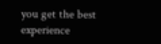you get the best experience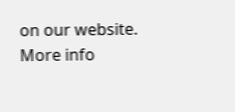on our website. More info